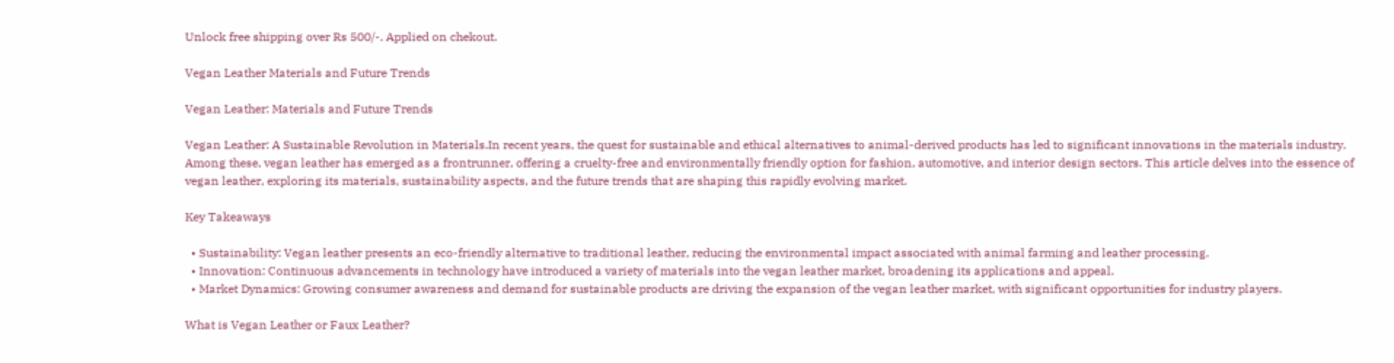Unlock free shipping over Rs 500/-. Applied on chekout.

Vegan Leather Materials and Future Trends

Vegan Leather: Materials and Future Trends

Vegan Leather: A Sustainable Revolution in Materials.In recent years, the quest for sustainable and ethical alternatives to animal-derived products has led to significant innovations in the materials industry. Among these, vegan leather has emerged as a frontrunner, offering a cruelty-free and environmentally friendly option for fashion, automotive, and interior design sectors. This article delves into the essence of vegan leather, exploring its materials, sustainability aspects, and the future trends that are shaping this rapidly evolving market.

Key Takeaways

  • Sustainability: Vegan leather presents an eco-friendly alternative to traditional leather, reducing the environmental impact associated with animal farming and leather processing.
  • Innovation: Continuous advancements in technology have introduced a variety of materials into the vegan leather market, broadening its applications and appeal.
  • Market Dynamics: Growing consumer awareness and demand for sustainable products are driving the expansion of the vegan leather market, with significant opportunities for industry players.

What is Vegan Leather or Faux Leather?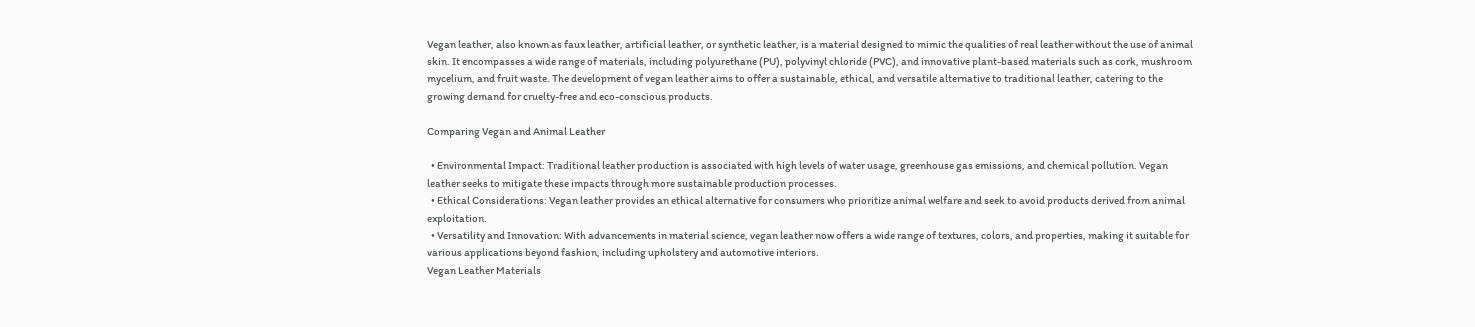Vegan leather, also known as faux leather, artificial leather, or synthetic leather, is a material designed to mimic the qualities of real leather without the use of animal skin. It encompasses a wide range of materials, including polyurethane (PU), polyvinyl chloride (PVC), and innovative plant-based materials such as cork, mushroom mycelium, and fruit waste. The development of vegan leather aims to offer a sustainable, ethical, and versatile alternative to traditional leather, catering to the growing demand for cruelty-free and eco-conscious products.

Comparing Vegan and Animal Leather

  • Environmental Impact: Traditional leather production is associated with high levels of water usage, greenhouse gas emissions, and chemical pollution. Vegan leather seeks to mitigate these impacts through more sustainable production processes.
  • Ethical Considerations: Vegan leather provides an ethical alternative for consumers who prioritize animal welfare and seek to avoid products derived from animal exploitation.
  • Versatility and Innovation: With advancements in material science, vegan leather now offers a wide range of textures, colors, and properties, making it suitable for various applications beyond fashion, including upholstery and automotive interiors.
Vegan Leather Materials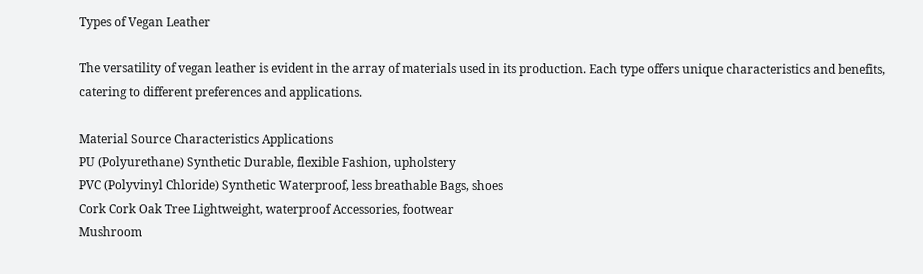Types of Vegan Leather

The versatility of vegan leather is evident in the array of materials used in its production. Each type offers unique characteristics and benefits, catering to different preferences and applications.

Material Source Characteristics Applications
PU (Polyurethane) Synthetic Durable, flexible Fashion, upholstery
PVC (Polyvinyl Chloride) Synthetic Waterproof, less breathable Bags, shoes
Cork Cork Oak Tree Lightweight, waterproof Accessories, footwear
Mushroom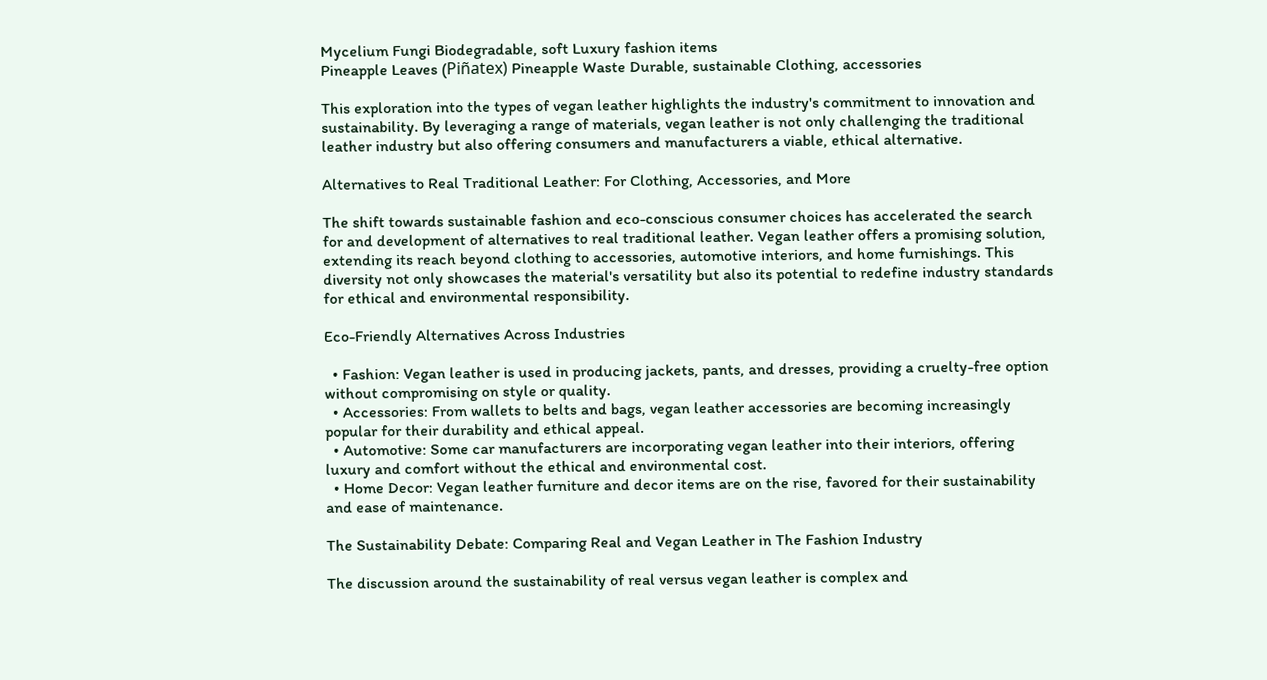Mycelium Fungi Biodegradable, soft Luxury fashion items
Pineapple Leaves (Piñatex) Pineapple Waste Durable, sustainable Clothing, accessories

This exploration into the types of vegan leather highlights the industry's commitment to innovation and sustainability. By leveraging a range of materials, vegan leather is not only challenging the traditional leather industry but also offering consumers and manufacturers a viable, ethical alternative.

Alternatives to Real Traditional Leather: For Clothing, Accessories, and More

The shift towards sustainable fashion and eco-conscious consumer choices has accelerated the search for and development of alternatives to real traditional leather. Vegan leather offers a promising solution, extending its reach beyond clothing to accessories, automotive interiors, and home furnishings. This diversity not only showcases the material's versatility but also its potential to redefine industry standards for ethical and environmental responsibility.

Eco-Friendly Alternatives Across Industries

  • Fashion: Vegan leather is used in producing jackets, pants, and dresses, providing a cruelty-free option without compromising on style or quality.
  • Accessories: From wallets to belts and bags, vegan leather accessories are becoming increasingly popular for their durability and ethical appeal.
  • Automotive: Some car manufacturers are incorporating vegan leather into their interiors, offering luxury and comfort without the ethical and environmental cost.
  • Home Decor: Vegan leather furniture and decor items are on the rise, favored for their sustainability and ease of maintenance.

The Sustainability Debate: Comparing Real and Vegan Leather in The Fashion Industry

The discussion around the sustainability of real versus vegan leather is complex and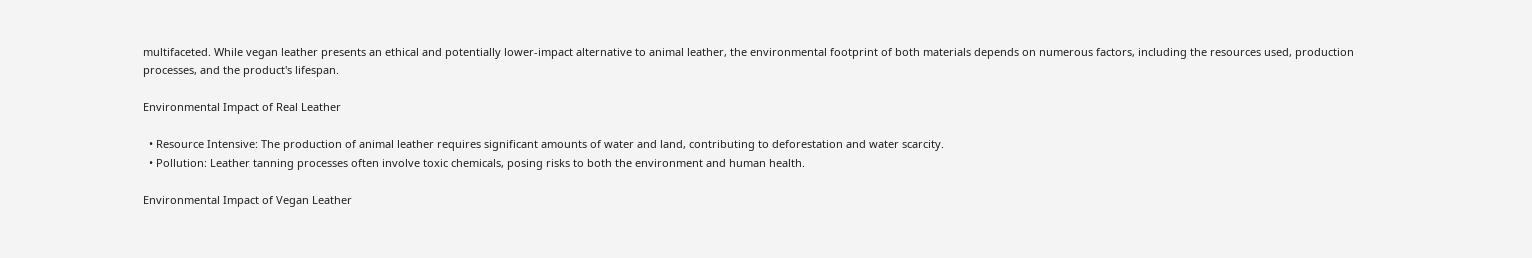multifaceted. While vegan leather presents an ethical and potentially lower-impact alternative to animal leather, the environmental footprint of both materials depends on numerous factors, including the resources used, production processes, and the product's lifespan.

Environmental Impact of Real Leather

  • Resource Intensive: The production of animal leather requires significant amounts of water and land, contributing to deforestation and water scarcity.
  • Pollution: Leather tanning processes often involve toxic chemicals, posing risks to both the environment and human health.

Environmental Impact of Vegan Leather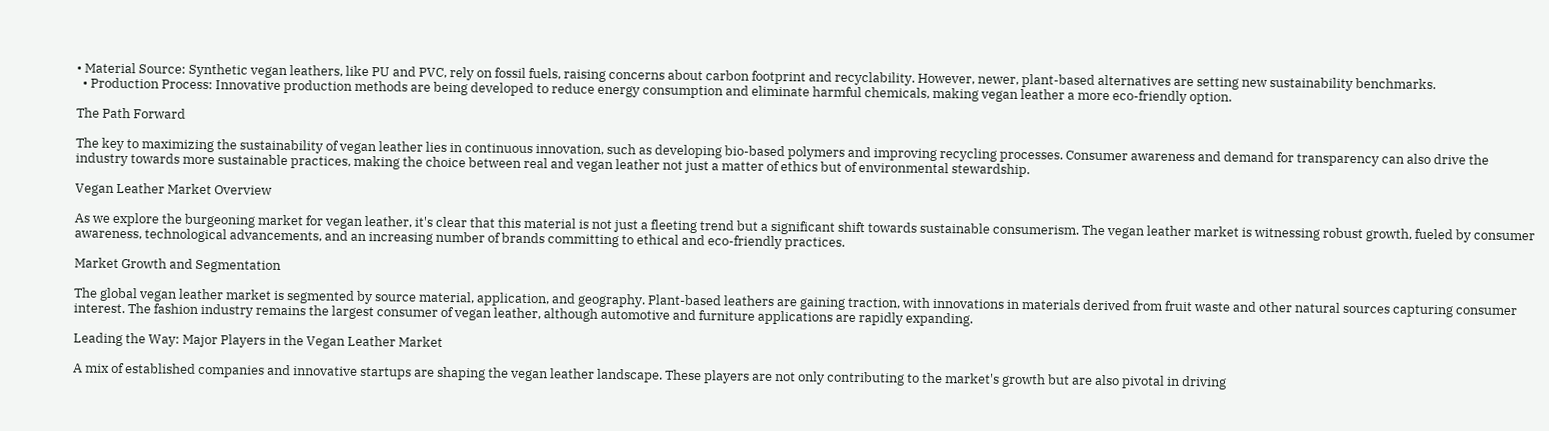• Material Source: Synthetic vegan leathers, like PU and PVC, rely on fossil fuels, raising concerns about carbon footprint and recyclability. However, newer, plant-based alternatives are setting new sustainability benchmarks.
  • Production Process: Innovative production methods are being developed to reduce energy consumption and eliminate harmful chemicals, making vegan leather a more eco-friendly option.

The Path Forward

The key to maximizing the sustainability of vegan leather lies in continuous innovation, such as developing bio-based polymers and improving recycling processes. Consumer awareness and demand for transparency can also drive the industry towards more sustainable practices, making the choice between real and vegan leather not just a matter of ethics but of environmental stewardship.

Vegan Leather Market Overview

As we explore the burgeoning market for vegan leather, it's clear that this material is not just a fleeting trend but a significant shift towards sustainable consumerism. The vegan leather market is witnessing robust growth, fueled by consumer awareness, technological advancements, and an increasing number of brands committing to ethical and eco-friendly practices.

Market Growth and Segmentation

The global vegan leather market is segmented by source material, application, and geography. Plant-based leathers are gaining traction, with innovations in materials derived from fruit waste and other natural sources capturing consumer interest. The fashion industry remains the largest consumer of vegan leather, although automotive and furniture applications are rapidly expanding.

Leading the Way: Major Players in the Vegan Leather Market

A mix of established companies and innovative startups are shaping the vegan leather landscape. These players are not only contributing to the market's growth but are also pivotal in driving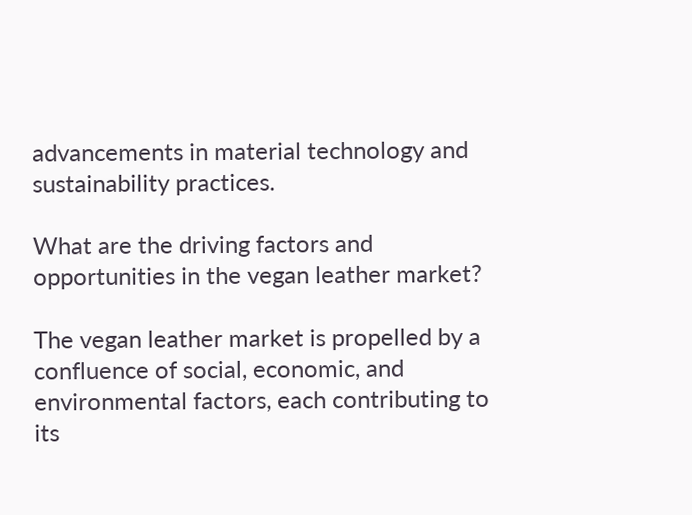advancements in material technology and sustainability practices.

What are the driving factors and opportunities in the vegan leather market?

The vegan leather market is propelled by a confluence of social, economic, and environmental factors, each contributing to its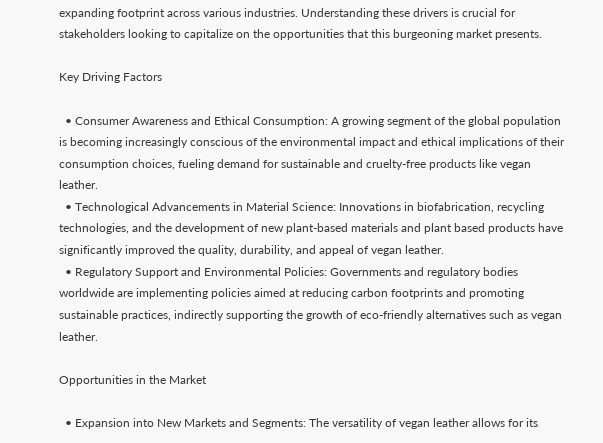expanding footprint across various industries. Understanding these drivers is crucial for stakeholders looking to capitalize on the opportunities that this burgeoning market presents.

Key Driving Factors

  • Consumer Awareness and Ethical Consumption: A growing segment of the global population is becoming increasingly conscious of the environmental impact and ethical implications of their consumption choices, fueling demand for sustainable and cruelty-free products like vegan leather.
  • Technological Advancements in Material Science: Innovations in biofabrication, recycling technologies, and the development of new plant-based materials and plant based products have significantly improved the quality, durability, and appeal of vegan leather.
  • Regulatory Support and Environmental Policies: Governments and regulatory bodies worldwide are implementing policies aimed at reducing carbon footprints and promoting sustainable practices, indirectly supporting the growth of eco-friendly alternatives such as vegan leather.

Opportunities in the Market

  • Expansion into New Markets and Segments: The versatility of vegan leather allows for its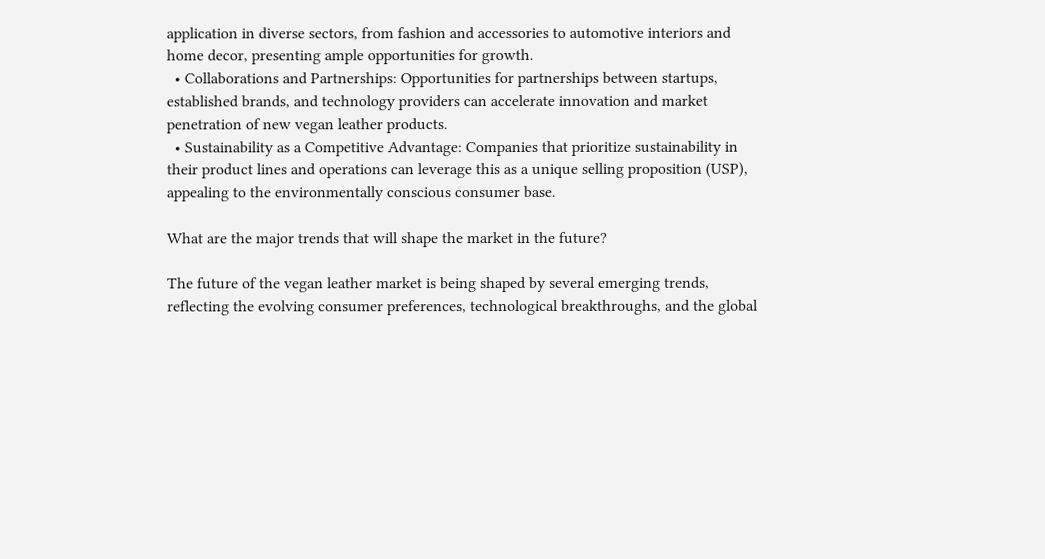application in diverse sectors, from fashion and accessories to automotive interiors and home decor, presenting ample opportunities for growth.
  • Collaborations and Partnerships: Opportunities for partnerships between startups, established brands, and technology providers can accelerate innovation and market penetration of new vegan leather products.
  • Sustainability as a Competitive Advantage: Companies that prioritize sustainability in their product lines and operations can leverage this as a unique selling proposition (USP), appealing to the environmentally conscious consumer base.

What are the major trends that will shape the market in the future?

The future of the vegan leather market is being shaped by several emerging trends, reflecting the evolving consumer preferences, technological breakthroughs, and the global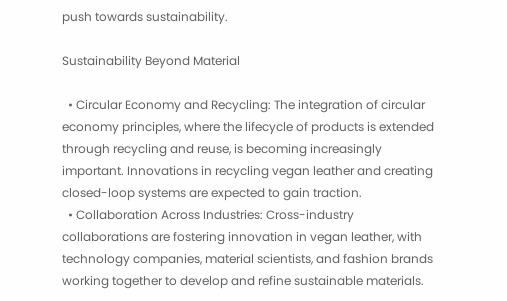push towards sustainability.

Sustainability Beyond Material

  • Circular Economy and Recycling: The integration of circular economy principles, where the lifecycle of products is extended through recycling and reuse, is becoming increasingly important. Innovations in recycling vegan leather and creating closed-loop systems are expected to gain traction.
  • Collaboration Across Industries: Cross-industry collaborations are fostering innovation in vegan leather, with technology companies, material scientists, and fashion brands working together to develop and refine sustainable materials.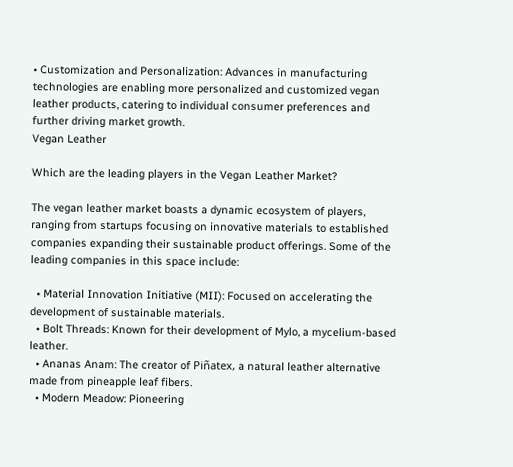• Customization and Personalization: Advances in manufacturing technologies are enabling more personalized and customized vegan leather products, catering to individual consumer preferences and further driving market growth.
Vegan Leather

Which are the leading players in the Vegan Leather Market?

The vegan leather market boasts a dynamic ecosystem of players, ranging from startups focusing on innovative materials to established companies expanding their sustainable product offerings. Some of the leading companies in this space include:

  • Material Innovation Initiative (MII): Focused on accelerating the development of sustainable materials.
  • Bolt Threads: Known for their development of Mylo, a mycelium-based leather.
  • Ananas Anam: The creator of Piñatex, a natural leather alternative made from pineapple leaf fibers.
  • Modern Meadow: Pioneering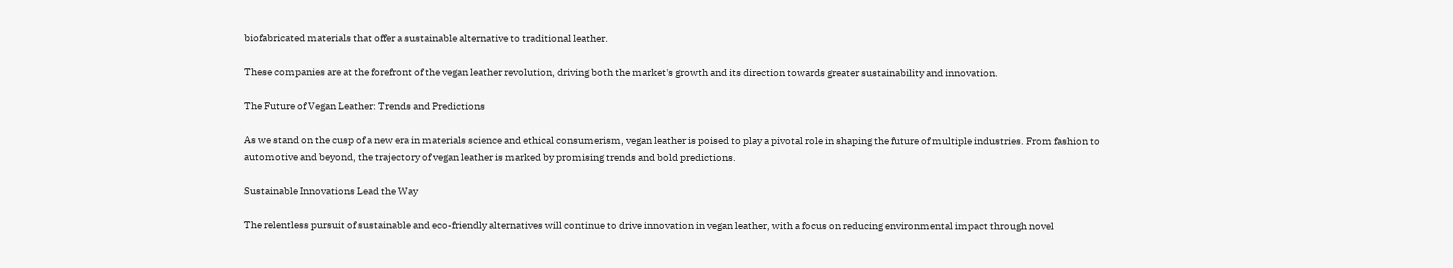biofabricated materials that offer a sustainable alternative to traditional leather.

These companies are at the forefront of the vegan leather revolution, driving both the market's growth and its direction towards greater sustainability and innovation.

The Future of Vegan Leather: Trends and Predictions

As we stand on the cusp of a new era in materials science and ethical consumerism, vegan leather is poised to play a pivotal role in shaping the future of multiple industries. From fashion to automotive and beyond, the trajectory of vegan leather is marked by promising trends and bold predictions.

Sustainable Innovations Lead the Way

The relentless pursuit of sustainable and eco-friendly alternatives will continue to drive innovation in vegan leather, with a focus on reducing environmental impact through novel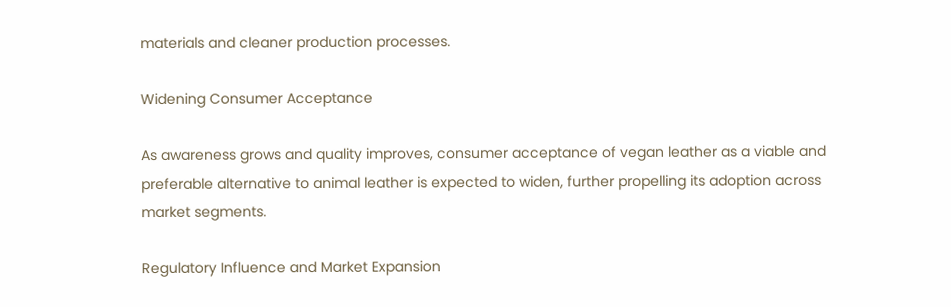materials and cleaner production processes.

Widening Consumer Acceptance

As awareness grows and quality improves, consumer acceptance of vegan leather as a viable and preferable alternative to animal leather is expected to widen, further propelling its adoption across market segments.

Regulatory Influence and Market Expansion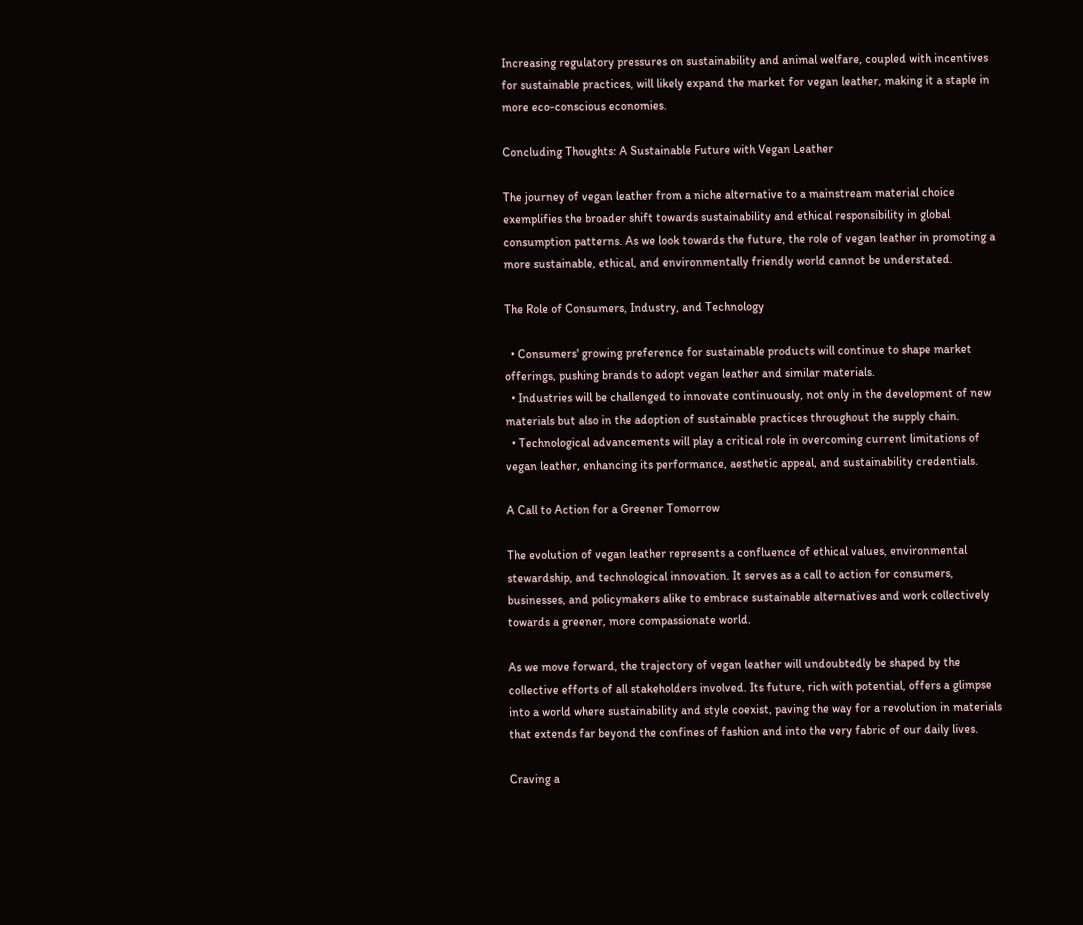Increasing regulatory pressures on sustainability and animal welfare, coupled with incentives for sustainable practices, will likely expand the market for vegan leather, making it a staple in more eco-conscious economies.

Concluding Thoughts: A Sustainable Future with Vegan Leather

The journey of vegan leather from a niche alternative to a mainstream material choice exemplifies the broader shift towards sustainability and ethical responsibility in global consumption patterns. As we look towards the future, the role of vegan leather in promoting a more sustainable, ethical, and environmentally friendly world cannot be understated.

The Role of Consumers, Industry, and Technology

  • Consumers' growing preference for sustainable products will continue to shape market offerings, pushing brands to adopt vegan leather and similar materials.
  • Industries will be challenged to innovate continuously, not only in the development of new materials but also in the adoption of sustainable practices throughout the supply chain.
  • Technological advancements will play a critical role in overcoming current limitations of vegan leather, enhancing its performance, aesthetic appeal, and sustainability credentials.

A Call to Action for a Greener Tomorrow

The evolution of vegan leather represents a confluence of ethical values, environmental stewardship, and technological innovation. It serves as a call to action for consumers, businesses, and policymakers alike to embrace sustainable alternatives and work collectively towards a greener, more compassionate world.

As we move forward, the trajectory of vegan leather will undoubtedly be shaped by the collective efforts of all stakeholders involved. Its future, rich with potential, offers a glimpse into a world where sustainability and style coexist, paving the way for a revolution in materials that extends far beyond the confines of fashion and into the very fabric of our daily lives.

Craving a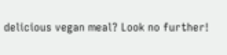delicious vegan meal? Look no further!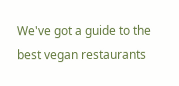We've got a guide to the best vegan restaurants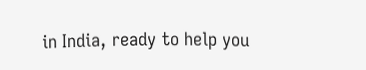in India, ready to help you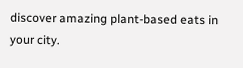discover amazing plant-based eats in your city.